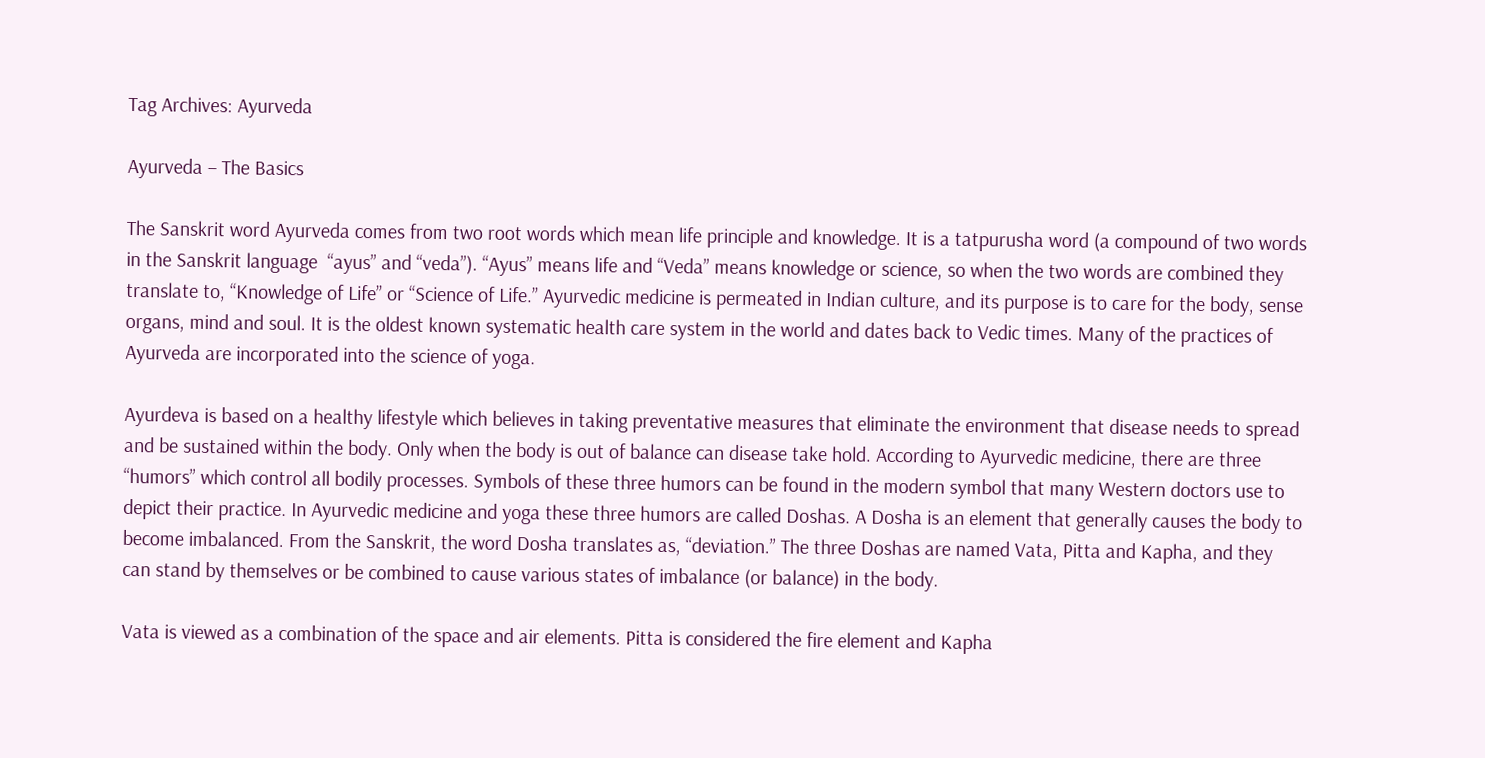Tag Archives: Ayurveda

Ayurveda – The Basics

The Sanskrit word Ayurveda comes from two root words which mean life principle and knowledge. It is a tatpurusha word (a compound of two words in the Sanskrit language  “ayus” and “veda”). “Ayus” means life and “Veda” means knowledge or science, so when the two words are combined they translate to, “Knowledge of Life” or “Science of Life.” Ayurvedic medicine is permeated in Indian culture, and its purpose is to care for the body, sense organs, mind and soul. It is the oldest known systematic health care system in the world and dates back to Vedic times. Many of the practices of Ayurveda are incorporated into the science of yoga.

Ayurdeva is based on a healthy lifestyle which believes in taking preventative measures that eliminate the environment that disease needs to spread and be sustained within the body. Only when the body is out of balance can disease take hold. According to Ayurvedic medicine, there are three “humors” which control all bodily processes. Symbols of these three humors can be found in the modern symbol that many Western doctors use to depict their practice. In Ayurvedic medicine and yoga these three humors are called Doshas. A Dosha is an element that generally causes the body to become imbalanced. From the Sanskrit, the word Dosha translates as, “deviation.” The three Doshas are named Vata, Pitta and Kapha, and they can stand by themselves or be combined to cause various states of imbalance (or balance) in the body.

Vata is viewed as a combination of the space and air elements. Pitta is considered the fire element and Kapha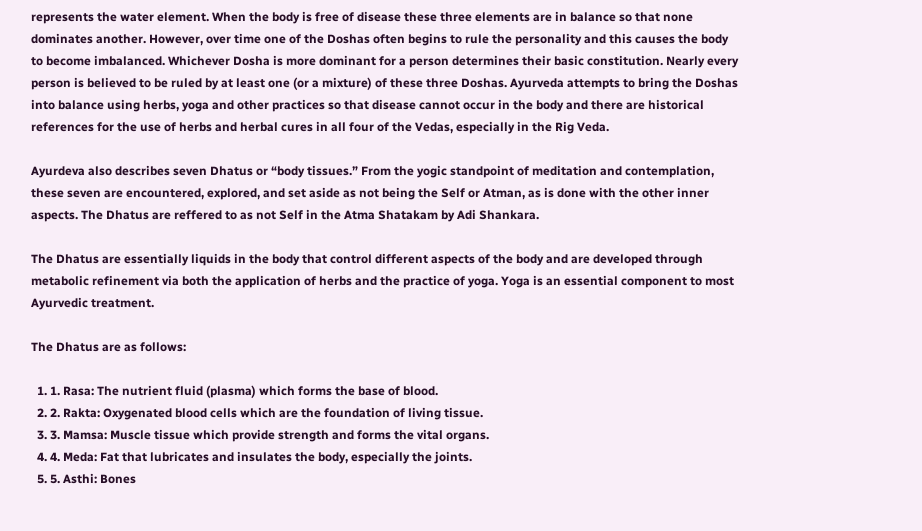represents the water element. When the body is free of disease these three elements are in balance so that none dominates another. However, over time one of the Doshas often begins to rule the personality and this causes the body to become imbalanced. Whichever Dosha is more dominant for a person determines their basic constitution. Nearly every person is believed to be ruled by at least one (or a mixture) of these three Doshas. Ayurveda attempts to bring the Doshas into balance using herbs, yoga and other practices so that disease cannot occur in the body and there are historical references for the use of herbs and herbal cures in all four of the Vedas, especially in the Rig Veda.

Ayurdeva also describes seven Dhatus or “body tissues.” From the yogic standpoint of meditation and contemplation, these seven are encountered, explored, and set aside as not being the Self or Atman, as is done with the other inner aspects. The Dhatus are reffered to as not Self in the Atma Shatakam by Adi Shankara.

The Dhatus are essentially liquids in the body that control different aspects of the body and are developed through metabolic refinement via both the application of herbs and the practice of yoga. Yoga is an essential component to most Ayurvedic treatment.

The Dhatus are as follows:

  1. 1. Rasa: The nutrient fluid (plasma) which forms the base of blood.
  2. 2. Rakta: Oxygenated blood cells which are the foundation of living tissue.
  3. 3. Mamsa: Muscle tissue which provide strength and forms the vital organs.
  4. 4. Meda: Fat that lubricates and insulates the body, especially the joints.
  5. 5. Asthi: Bones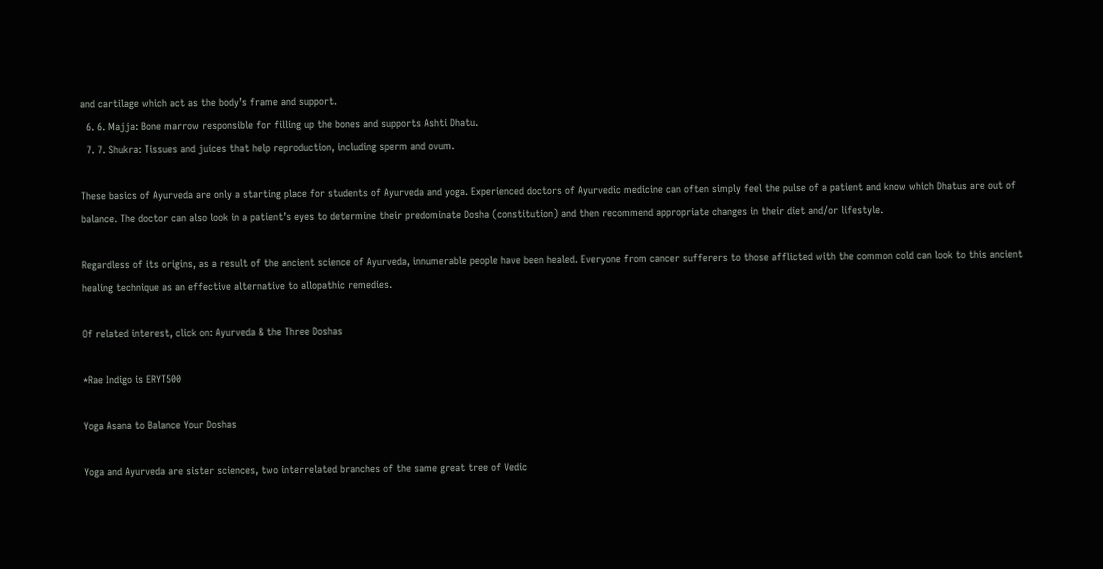and cartilage which act as the body’s frame and support.
  6. 6. Majja: Bone marrow responsible for filling up the bones and supports Ashti Dhatu.
  7. 7. Shukra: Tissues and juices that help reproduction, including sperm and ovum.

These basics of Ayurveda are only a starting place for students of Ayurveda and yoga. Experienced doctors of Ayurvedic medicine can often simply feel the pulse of a patient and know which Dhatus are out of balance. The doctor can also look in a patient’s eyes to determine their predominate Dosha (constitution) and then recommend appropriate changes in their diet and/or lifestyle.

Regardless of its origins, as a result of the ancient science of Ayurveda, innumerable people have been healed. Everyone from cancer sufferers to those afflicted with the common cold can look to this ancient healing technique as an effective alternative to allopathic remedies.

Of related interest, click on: Ayurveda & the Three Doshas

*Rae Indigo is ERYT500

Yoga Asana to Balance Your Doshas

Yoga and Ayurveda are sister sciences, two interrelated branches of the same great tree of Vedic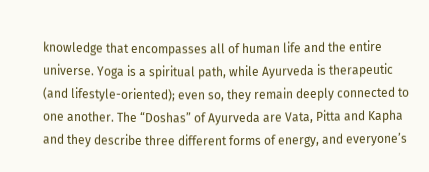knowledge that encompasses all of human life and the entire universe. Yoga is a spiritual path, while Ayurveda is therapeutic (and lifestyle-oriented); even so, they remain deeply connected to one another. The “Doshas” of Ayurveda are Vata, Pitta and Kapha and they describe three different forms of energy, and everyone’s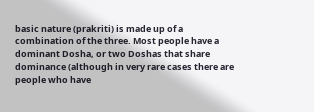basic nature (prakriti) is made up of a combination of the three. Most people have a dominant Dosha, or two Doshas that share dominance (although in very rare cases there are people who have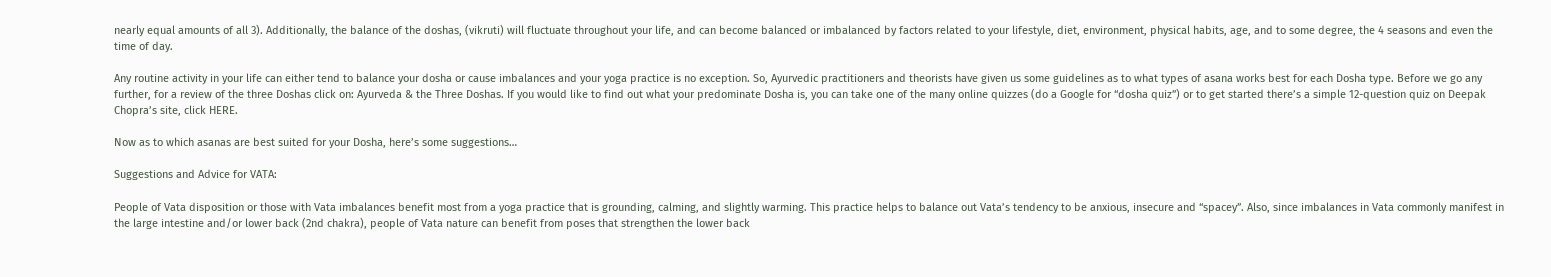nearly equal amounts of all 3). Additionally, the balance of the doshas, (vikruti) will fluctuate throughout your life, and can become balanced or imbalanced by factors related to your lifestyle, diet, environment, physical habits, age, and to some degree, the 4 seasons and even the time of day.

Any routine activity in your life can either tend to balance your dosha or cause imbalances and your yoga practice is no exception. So, Ayurvedic practitioners and theorists have given us some guidelines as to what types of asana works best for each Dosha type. Before we go any further, for a review of the three Doshas click on: Ayurveda & the Three Doshas. If you would like to find out what your predominate Dosha is, you can take one of the many online quizzes (do a Google for “dosha quiz”) or to get started there’s a simple 12-question quiz on Deepak Chopra’s site, click HERE.

Now as to which asanas are best suited for your Dosha, here’s some suggestions…

Suggestions and Advice for VATA:

People of Vata disposition or those with Vata imbalances benefit most from a yoga practice that is grounding, calming, and slightly warming. This practice helps to balance out Vata’s tendency to be anxious, insecure and “spacey”. Also, since imbalances in Vata commonly manifest in the large intestine and/or lower back (2nd chakra), people of Vata nature can benefit from poses that strengthen the lower back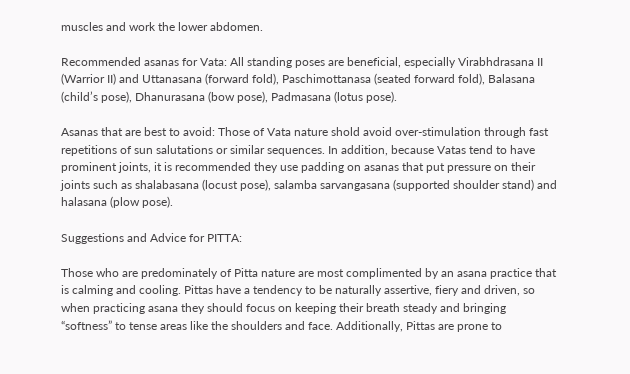muscles and work the lower abdomen.

Recommended asanas for Vata: All standing poses are beneficial, especially Virabhdrasana II (Warrior II) and Uttanasana (forward fold), Paschimottanasa (seated forward fold), Balasana (child’s pose), Dhanurasana (bow pose), Padmasana (lotus pose).

Asanas that are best to avoid: Those of Vata nature shold avoid over-stimulation through fast repetitions of sun salutations or similar sequences. In addition, because Vatas tend to have prominent joints, it is recommended they use padding on asanas that put pressure on their joints such as shalabasana (locust pose), salamba sarvangasana (supported shoulder stand) and halasana (plow pose).

Suggestions and Advice for PITTA:

Those who are predominately of Pitta nature are most complimented by an asana practice that is calming and cooling. Pittas have a tendency to be naturally assertive, fiery and driven, so when practicing asana they should focus on keeping their breath steady and bringing “softness” to tense areas like the shoulders and face. Additionally, Pittas are prone to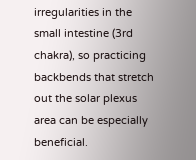irregularities in the small intestine (3rd chakra), so practicing backbends that stretch out the solar plexus area can be especially beneficial.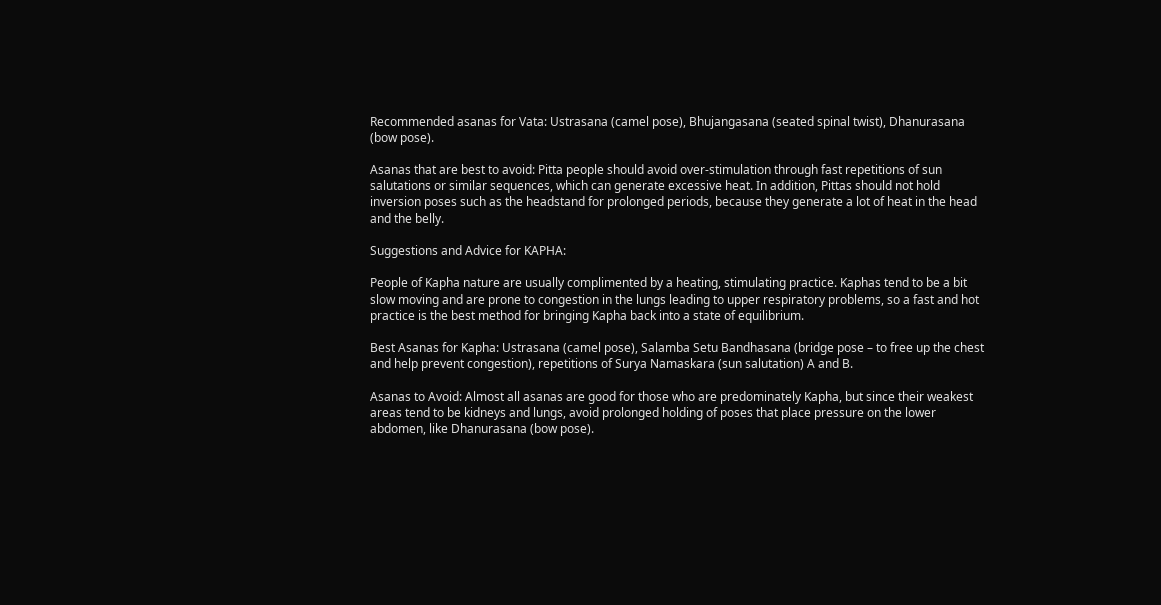Recommended asanas for Vata: Ustrasana (camel pose), Bhujangasana (seated spinal twist), Dhanurasana (bow pose).

Asanas that are best to avoid: Pitta people should avoid over-stimulation through fast repetitions of sun salutations or similar sequences, which can generate excessive heat. In addition, Pittas should not hold inversion poses such as the headstand for prolonged periods, because they generate a lot of heat in the head and the belly.

Suggestions and Advice for KAPHA:

People of Kapha nature are usually complimented by a heating, stimulating practice. Kaphas tend to be a bit slow moving and are prone to congestion in the lungs leading to upper respiratory problems, so a fast and hot practice is the best method for bringing Kapha back into a state of equilibrium.

Best Asanas for Kapha: Ustrasana (camel pose), Salamba Setu Bandhasana (bridge pose – to free up the chest and help prevent congestion), repetitions of Surya Namaskara (sun salutation) A and B.

Asanas to Avoid: Almost all asanas are good for those who are predominately Kapha, but since their weakest areas tend to be kidneys and lungs, avoid prolonged holding of poses that place pressure on the lower abdomen, like Dhanurasana (bow pose).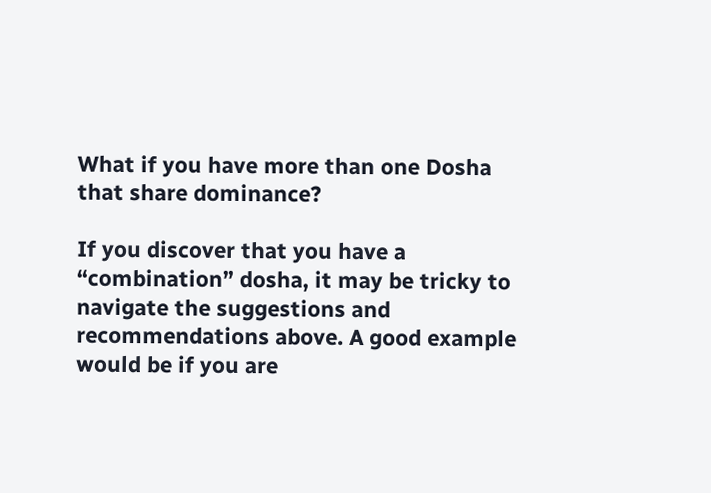What if you have more than one Dosha that share dominance?

If you discover that you have a “combination” dosha, it may be tricky to navigate the suggestions and recommendations above. A good example would be if you are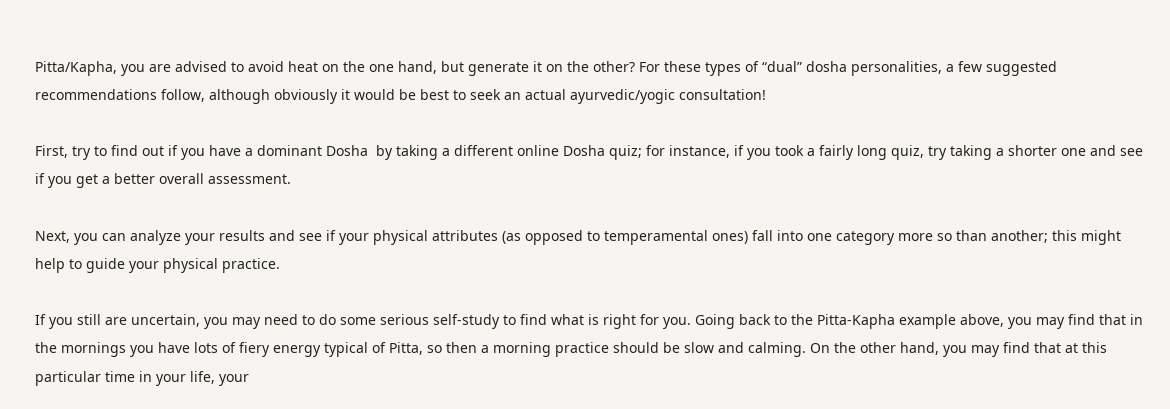Pitta/Kapha, you are advised to avoid heat on the one hand, but generate it on the other? For these types of “dual” dosha personalities, a few suggested recommendations follow, although obviously it would be best to seek an actual ayurvedic/yogic consultation!

First, try to find out if you have a dominant Dosha  by taking a different online Dosha quiz; for instance, if you took a fairly long quiz, try taking a shorter one and see if you get a better overall assessment.

Next, you can analyze your results and see if your physical attributes (as opposed to temperamental ones) fall into one category more so than another; this might help to guide your physical practice.

If you still are uncertain, you may need to do some serious self-study to find what is right for you. Going back to the Pitta-Kapha example above, you may find that in the mornings you have lots of fiery energy typical of Pitta, so then a morning practice should be slow and calming. On the other hand, you may find that at this particular time in your life, your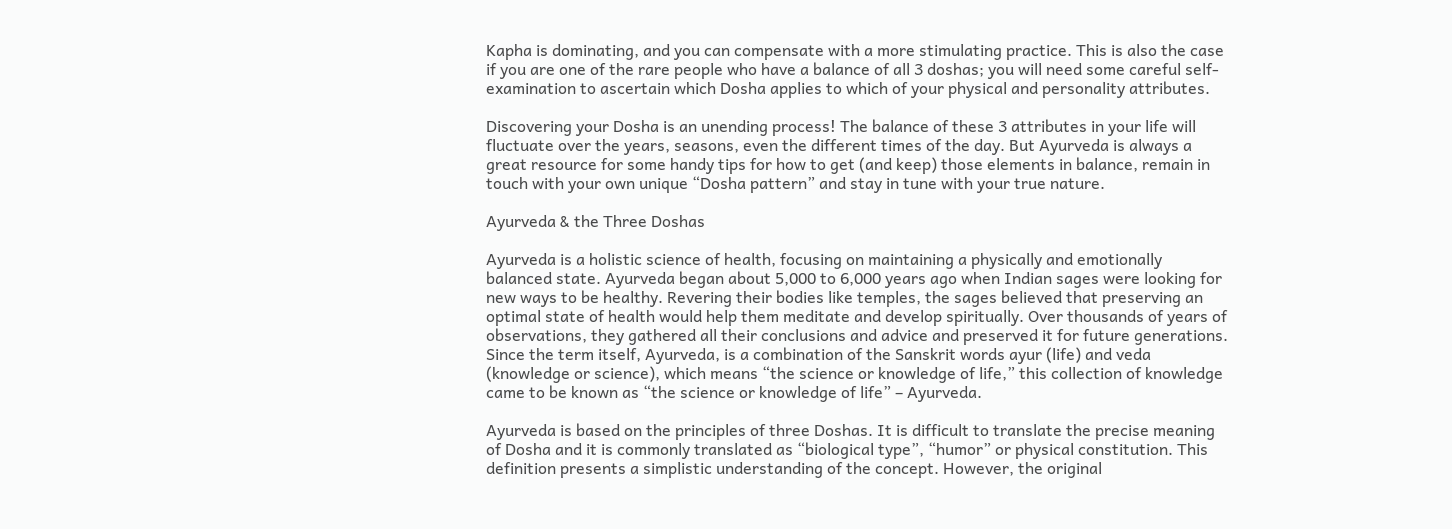Kapha is dominating, and you can compensate with a more stimulating practice. This is also the case if you are one of the rare people who have a balance of all 3 doshas; you will need some careful self-examination to ascertain which Dosha applies to which of your physical and personality attributes.

Discovering your Dosha is an unending process! The balance of these 3 attributes in your life will fluctuate over the years, seasons, even the different times of the day. But Ayurveda is always a great resource for some handy tips for how to get (and keep) those elements in balance, remain in touch with your own unique “Dosha pattern” and stay in tune with your true nature.

Ayurveda & the Three Doshas

Ayurveda is a holistic science of health, focusing on maintaining a physically and emotionally balanced state. Ayurveda began about 5,000 to 6,000 years ago when Indian sages were looking for new ways to be healthy. Revering their bodies like temples, the sages believed that preserving an optimal state of health would help them meditate and develop spiritually. Over thousands of years of observations, they gathered all their conclusions and advice and preserved it for future generations. Since the term itself, Ayurveda, is a combination of the Sanskrit words ayur (life) and veda (knowledge or science), which means “the science or knowledge of life,” this collection of knowledge came to be known as “the science or knowledge of life” – Ayurveda.

Ayurveda is based on the principles of three Doshas. It is difficult to translate the precise meaning of Dosha and it is commonly translated as “biological type”, “humor” or physical constitution. This definition presents a simplistic understanding of the concept. However, the original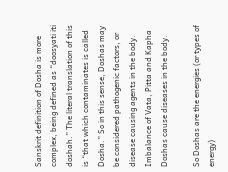Sanskrit definition of Dosha is more complex, being defined as “doosyati iti doshah.” The literal translation of this is “that which contaminates is called Dosha.” So in this sense, Doshas may be considered pathogenic factors, or disease causing agents in the body. Imbalance of Vata, Pitta and Kapha Doshas cause diseases in the body.

So Doshas are the energies (or types of energy)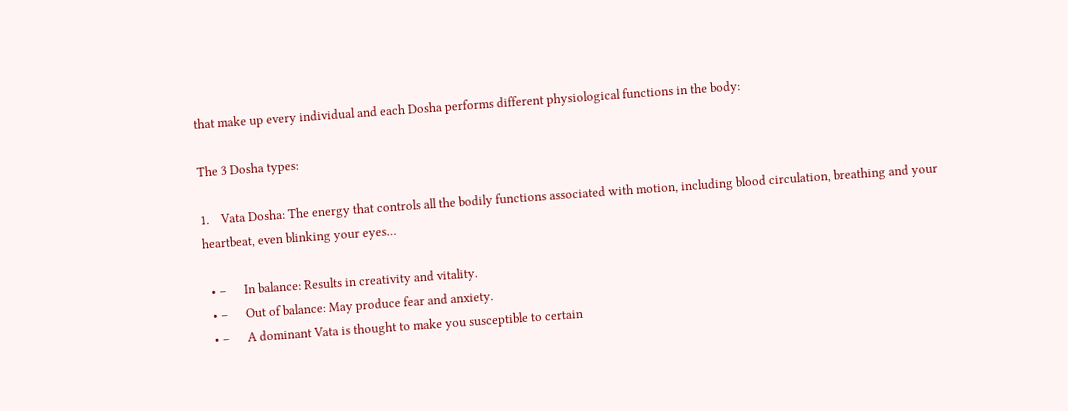that make up every individual and each Dosha performs different physiological functions in the body:

The 3 Dosha types:

1.    Vata Dosha: The energy that controls all the bodily functions associated with motion, including blood circulation, breathing and your heartbeat, even blinking your eyes…

  • –      In balance: Results in creativity and vitality.
  • –      Out of balance: May produce fear and anxiety.
  • –      A dominant Vata is thought to make you susceptible to certain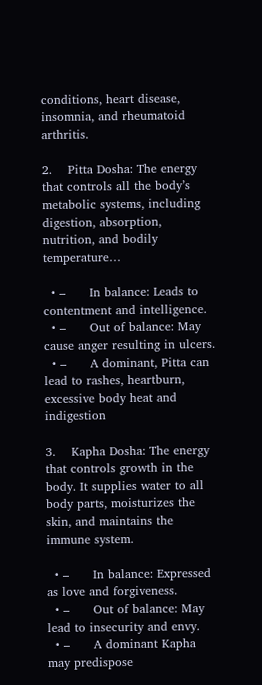conditions, heart disease, insomnia, and rheumatoid arthritis.

2.    Pitta Dosha: The energy that controls all the body’s metabolic systems, including digestion, absorption, nutrition, and bodily temperature…

  • –      In balance: Leads to contentment and intelligence.
  • –      Out of balance: May cause anger resulting in ulcers.
  • –      A dominant, Pitta can lead to rashes, heartburn, excessive body heat and indigestion

3.    Kapha Dosha: The energy that controls growth in the body. It supplies water to all body parts, moisturizes the skin, and maintains the immune system.

  • –      In balance: Expressed as love and forgiveness.
  • –      Out of balance: May lead to insecurity and envy.
  • –      A dominant Kapha may predispose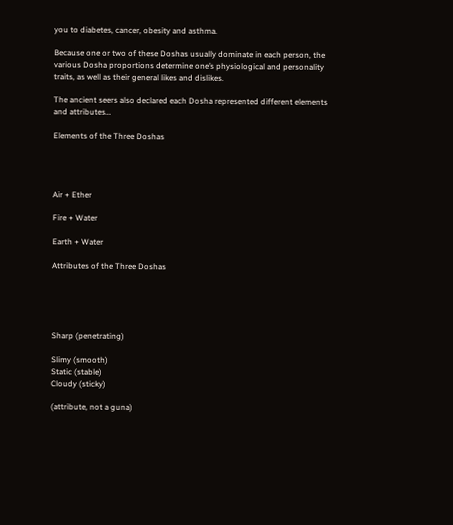you to diabetes, cancer, obesity and asthma.

Because one or two of these Doshas usually dominate in each person, the various Dosha proportions determine one’s physiological and personality traits, as well as their general likes and dislikes.

The ancient seers also declared each Dosha represented different elements and attributes…

Elements of the Three Doshas




Air + Ether

Fire + Water

Earth + Water

Attributes of the Three Doshas





Sharp (penetrating)

Slimy (smooth)
Static (stable)
Cloudy (sticky)

(attribute, not a guna)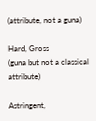(attribute, not a guna)

Hard, Gross
(guna but not a classical attribute)

Astringent,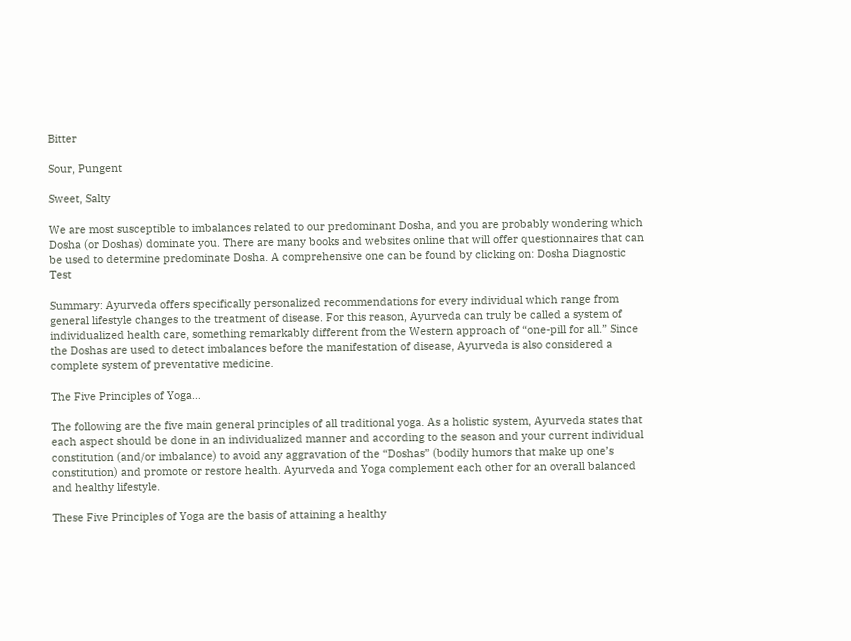Bitter

Sour, Pungent

Sweet, Salty

We are most susceptible to imbalances related to our predominant Dosha, and you are probably wondering which Dosha (or Doshas) dominate you. There are many books and websites online that will offer questionnaires that can be used to determine predominate Dosha. A comprehensive one can be found by clicking on: Dosha Diagnostic Test

Summary: Ayurveda offers specifically personalized recommendations for every individual which range from general lifestyle changes to the treatment of disease. For this reason, Ayurveda can truly be called a system of individualized health care, something remarkably different from the Western approach of “one-pill for all.” Since the Doshas are used to detect imbalances before the manifestation of disease, Ayurveda is also considered a complete system of preventative medicine.

The Five Principles of Yoga…

The following are the five main general principles of all traditional yoga. As a holistic system, Ayurveda states that each aspect should be done in an individualized manner and according to the season and your current individual constitution (and/or imbalance) to avoid any aggravation of the “Doshas” (bodily humors that make up one’s constitution) and promote or restore health. Ayurveda and Yoga complement each other for an overall balanced and healthy lifestyle.

These Five Principles of Yoga are the basis of attaining a healthy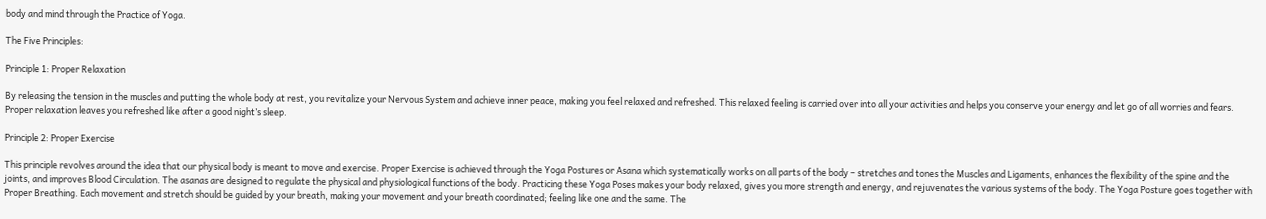body and mind through the Practice of Yoga.

The Five Principles:

Principle 1: Proper Relaxation

By releasing the tension in the muscles and putting the whole body at rest, you revitalize your Nervous System and achieve inner peace, making you feel relaxed and refreshed. This relaxed feeling is carried over into all your activities and helps you conserve your energy and let go of all worries and fears. Proper relaxation leaves you refreshed like after a good night’s sleep.

Principle 2: Proper Exercise

This principle revolves around the idea that our physical body is meant to move and exercise. Proper Exercise is achieved through the Yoga Postures or Asana which systematically works on all parts of the body – stretches and tones the Muscles and Ligaments, enhances the flexibility of the spine and the joints, and improves Blood Circulation. The asanas are designed to regulate the physical and physiological functions of the body. Practicing these Yoga Poses makes your body relaxed, gives you more strength and energy, and rejuvenates the various systems of the body. The Yoga Posture goes together with Proper Breathing. Each movement and stretch should be guided by your breath, making your movement and your breath coordinated; feeling like one and the same. The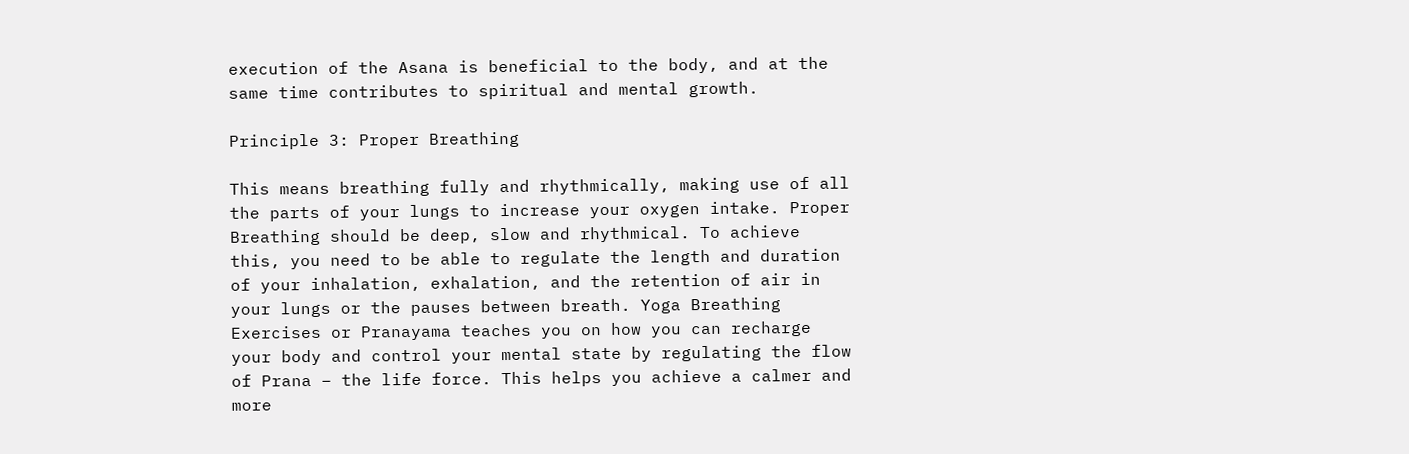execution of the Asana is beneficial to the body, and at the same time contributes to spiritual and mental growth.

Principle 3: Proper Breathing

This means breathing fully and rhythmically, making use of all the parts of your lungs to increase your oxygen intake. Proper Breathing should be deep, slow and rhythmical. To achieve this, you need to be able to regulate the length and duration of your inhalation, exhalation, and the retention of air in your lungs or the pauses between breath. Yoga Breathing Exercises or Pranayama teaches you on how you can recharge your body and control your mental state by regulating the flow of Prana – the life force. This helps you achieve a calmer and more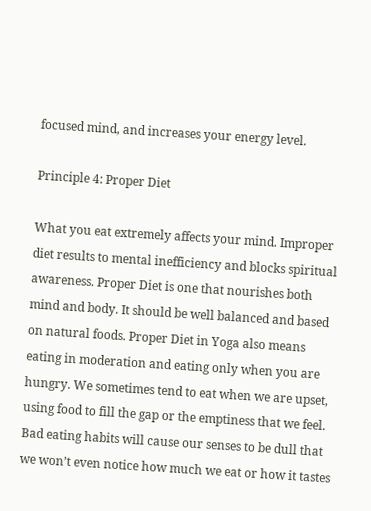focused mind, and increases your energy level.

Principle 4: Proper Diet

What you eat extremely affects your mind. Improper diet results to mental inefficiency and blocks spiritual awareness. Proper Diet is one that nourishes both mind and body. It should be well balanced and based on natural foods. Proper Diet in Yoga also means eating in moderation and eating only when you are hungry. We sometimes tend to eat when we are upset, using food to fill the gap or the emptiness that we feel. Bad eating habits will cause our senses to be dull that we won’t even notice how much we eat or how it tastes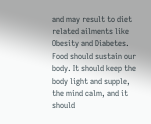and may result to diet related ailments like Obesity and Diabetes. Food should sustain our body. It should keep the body light and supple, the mind calm, and it should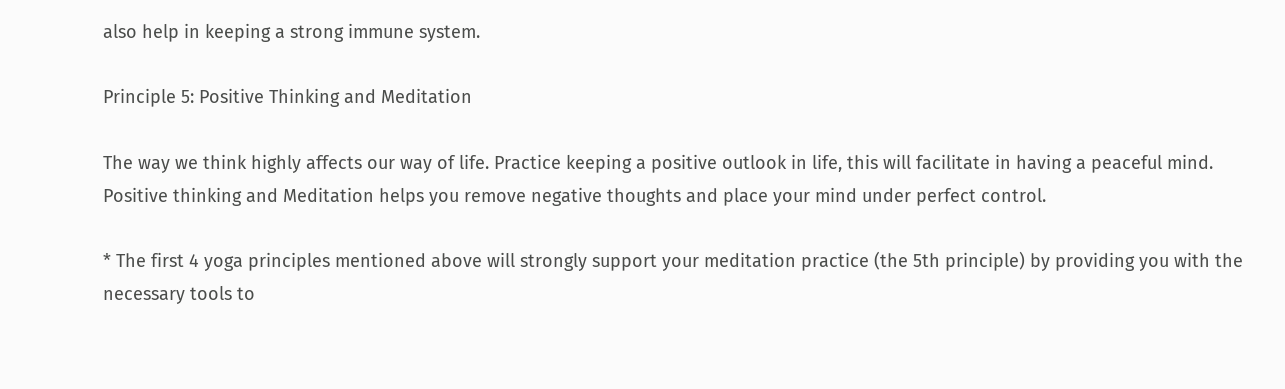also help in keeping a strong immune system.

Principle 5: Positive Thinking and Meditation

The way we think highly affects our way of life. Practice keeping a positive outlook in life, this will facilitate in having a peaceful mind. Positive thinking and Meditation helps you remove negative thoughts and place your mind under perfect control.

* The first 4 yoga principles mentioned above will strongly support your meditation practice (the 5th principle) by providing you with the necessary tools to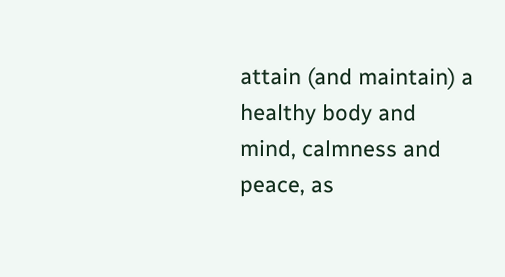attain (and maintain) a healthy body and mind, calmness and peace, as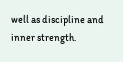well as discipline and inner strength.